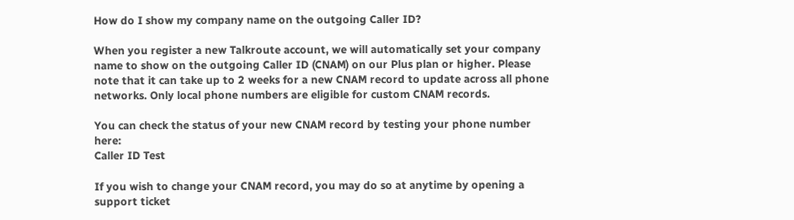How do I show my company name on the outgoing Caller ID?

When you register a new Talkroute account, we will automatically set your company name to show on the outgoing Caller ID (CNAM) on our Plus plan or higher. Please note that it can take up to 2 weeks for a new CNAM record to update across all phone networks. Only local phone numbers are eligible for custom CNAM records.

You can check the status of your new CNAM record by testing your phone number here:
Caller ID Test

If you wish to change your CNAM record, you may do so at anytime by opening a support ticket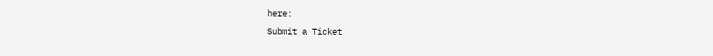here:
Submit a Ticket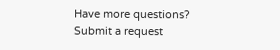Have more questions? Submit a request